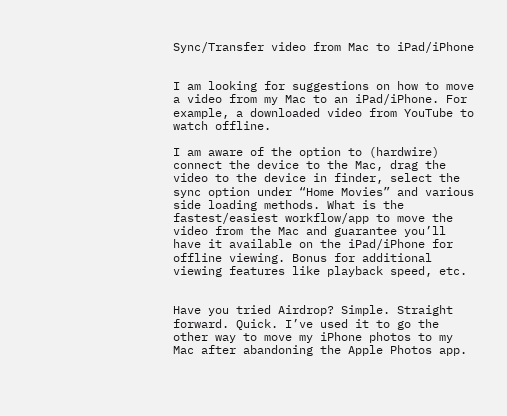Sync/Transfer video from Mac to iPad/iPhone


I am looking for suggestions on how to move a video from my Mac to an iPad/iPhone. For example, a downloaded video from YouTube to watch offline.

I am aware of the option to (hardwire) connect the device to the Mac, drag the video to the device in finder, select the sync option under “Home Movies” and various side loading methods. What is the fastest/easiest workflow/app to move the video from the Mac and guarantee you’ll have it available on the iPad/iPhone for offline viewing. Bonus for additional viewing features like playback speed, etc.


Have you tried Airdrop? Simple. Straight forward. Quick. I’ve used it to go the other way to move my iPhone photos to my Mac after abandoning the Apple Photos app.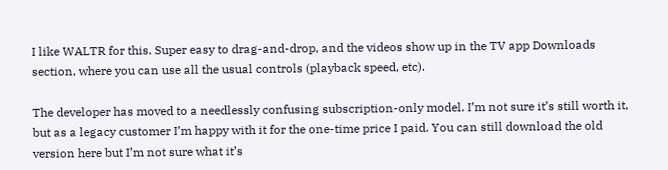I like WALTR for this. Super easy to drag-and-drop, and the videos show up in the TV app Downloads section, where you can use all the usual controls (playback speed, etc).

The developer has moved to a needlessly confusing subscription-only model. I’m not sure it’s still worth it, but as a legacy customer I’m happy with it for the one-time price I paid. You can still download the old version here but I’m not sure what it’s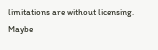limitations are without licensing. Maybe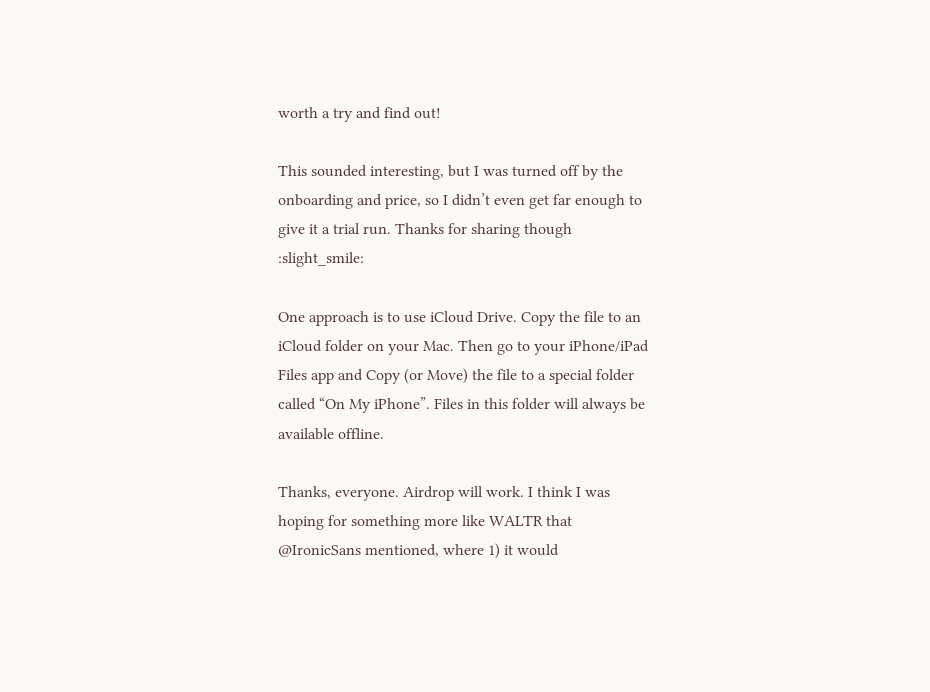worth a try and find out!

This sounded interesting, but I was turned off by the onboarding and price, so I didn’t even get far enough to give it a trial run. Thanks for sharing though :slight_smile:

One approach is to use iCloud Drive. Copy the file to an iCloud folder on your Mac. Then go to your iPhone/iPad Files app and Copy (or Move) the file to a special folder called “On My iPhone”. Files in this folder will always be available offline.

Thanks, everyone. Airdrop will work. I think I was hoping for something more like WALTR that @IronicSans mentioned, where 1) it would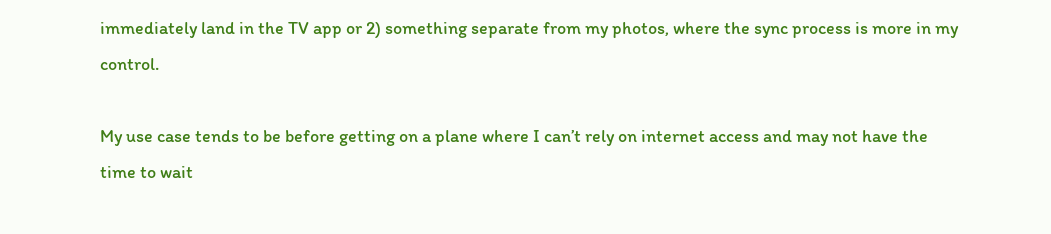immediately land in the TV app or 2) something separate from my photos, where the sync process is more in my control.

My use case tends to be before getting on a plane where I can’t rely on internet access and may not have the time to wait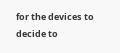for the devices to decide to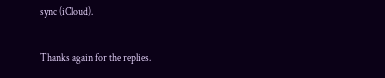sync (iCloud).

Thanks again for the replies.